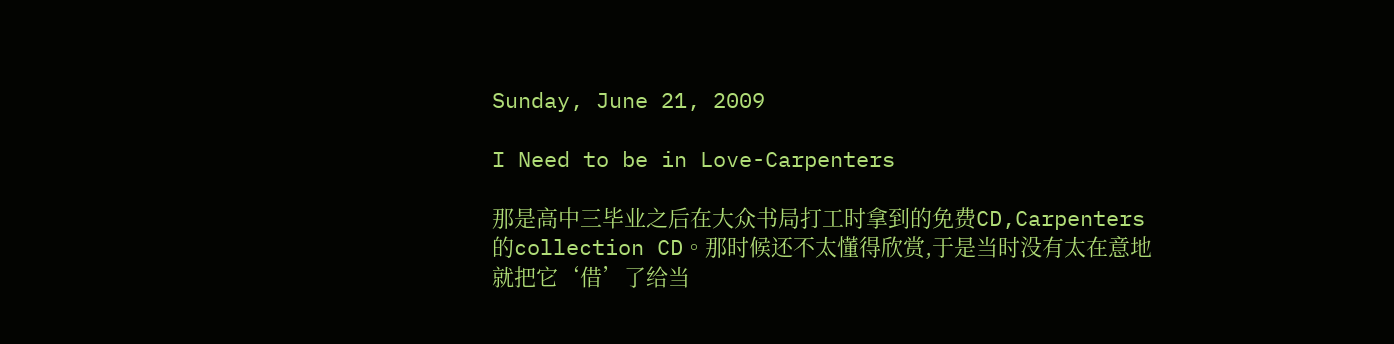Sunday, June 21, 2009

I Need to be in Love-Carpenters

那是高中三毕业之后在大众书局打工时拿到的免费CD,Carpenters 的collection CD。那时候还不太懂得欣赏,于是当时没有太在意地就把它‘借’了给当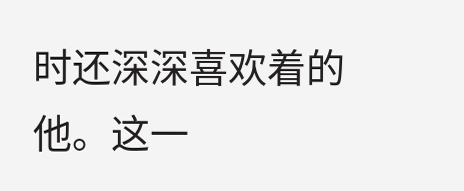时还深深喜欢着的他。这一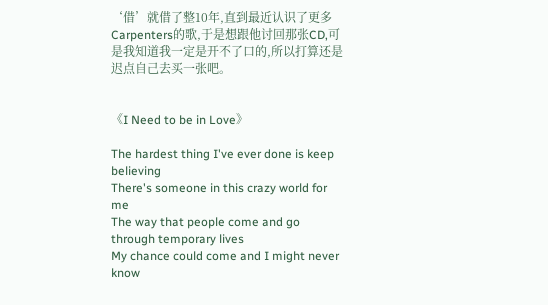‘借’就借了整10年,直到最近认识了更多Carpenters的歌,于是想跟他讨回那张CD,可是我知道我一定是开不了口的,所以打算还是迟点自己去买一张吧。


《I Need to be in Love》

The hardest thing I've ever done is keep believing
There's someone in this crazy world for me
The way that people come and go through temporary lives
My chance could come and I might never know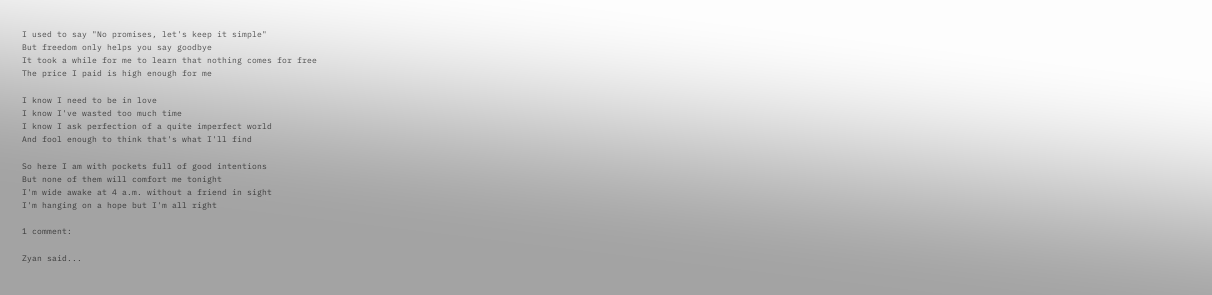I used to say "No promises, let's keep it simple"
But freedom only helps you say goodbye
It took a while for me to learn that nothing comes for free
The price I paid is high enough for me

I know I need to be in love
I know I've wasted too much time
I know I ask perfection of a quite imperfect world
And fool enough to think that's what I'll find

So here I am with pockets full of good intentions
But none of them will comfort me tonight
I'm wide awake at 4 a.m. without a friend in sight
I'm hanging on a hope but I'm all right

1 comment:

Zyan said...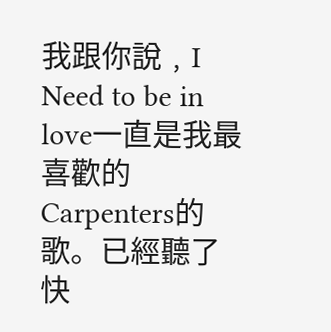我跟你說﹐I Need to be in love一直是我最喜歡的Carpenters的歌。已經聽了快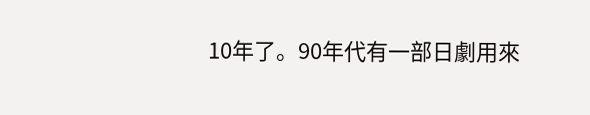10年了。90年代有一部日劇用來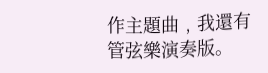作主題曲﹐我還有管弦樂演奏版。